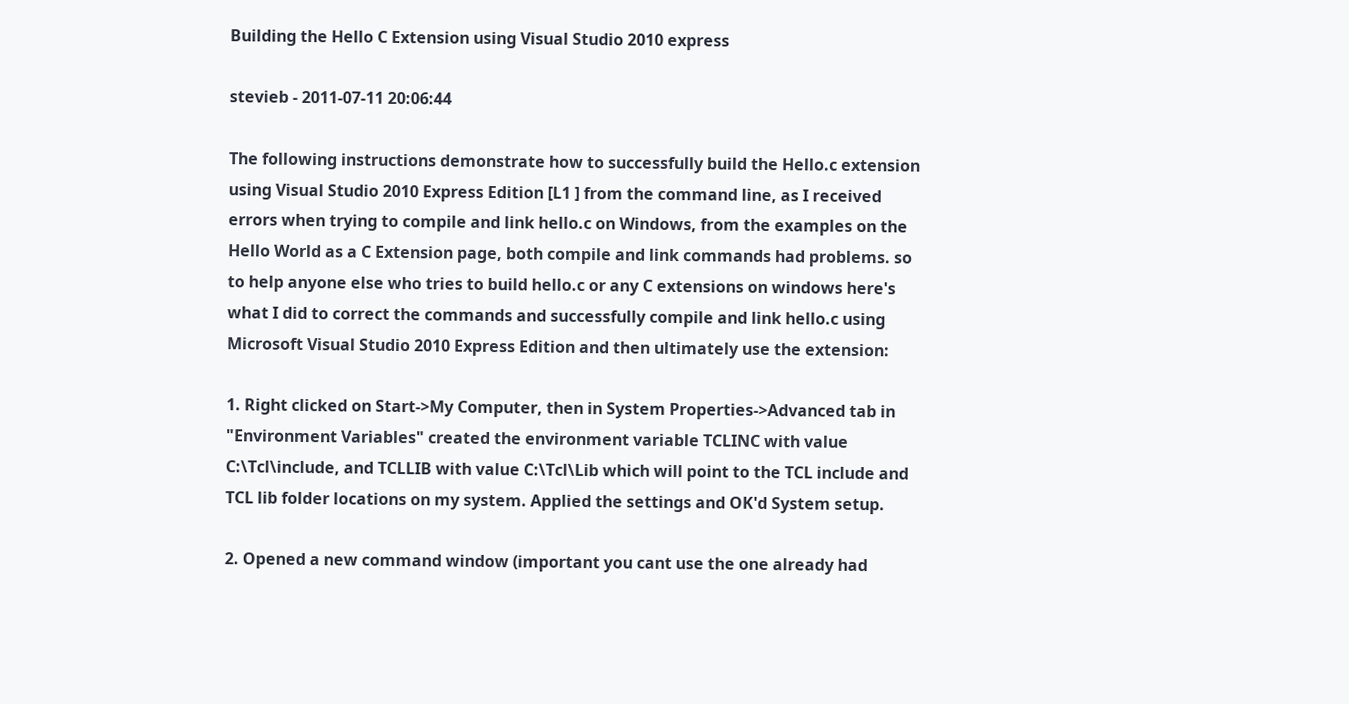Building the Hello C Extension using Visual Studio 2010 express

stevieb - 2011-07-11 20:06:44

The following instructions demonstrate how to successfully build the Hello.c extension using Visual Studio 2010 Express Edition [L1 ] from the command line, as I received errors when trying to compile and link hello.c on Windows, from the examples on the Hello World as a C Extension page, both compile and link commands had problems. so to help anyone else who tries to build hello.c or any C extensions on windows here's what I did to correct the commands and successfully compile and link hello.c using Microsoft Visual Studio 2010 Express Edition and then ultimately use the extension:

1. Right clicked on Start->My Computer, then in System Properties->Advanced tab in "Environment Variables" created the environment variable TCLINC with value C:\Tcl\include, and TCLLIB with value C:\Tcl\Lib which will point to the TCL include and TCL lib folder locations on my system. Applied the settings and OK'd System setup.

2. Opened a new command window (important you cant use the one already had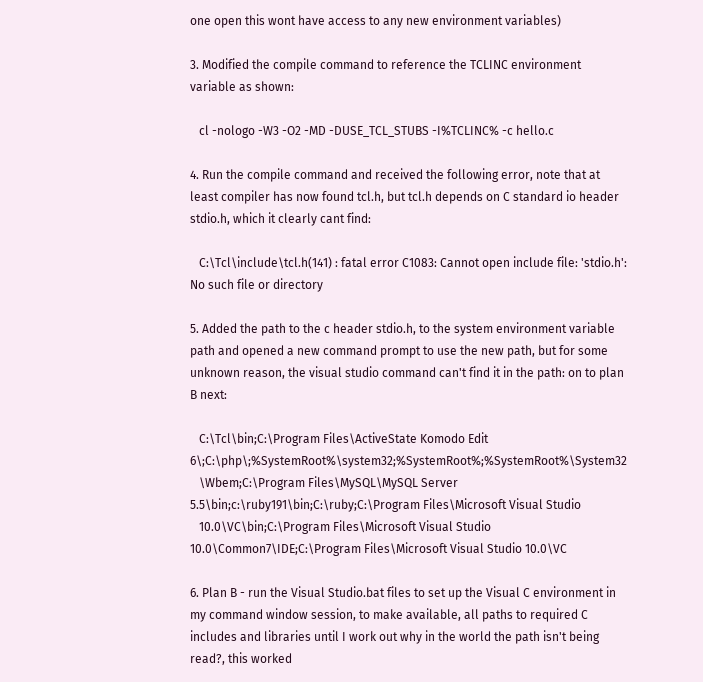one open this wont have access to any new environment variables)

3. Modified the compile command to reference the TCLINC environment variable as shown:

   cl -nologo -W3 -O2 -MD -DUSE_TCL_STUBS -I%TCLINC% -c hello.c

4. Run the compile command and received the following error, note that at least compiler has now found tcl.h, but tcl.h depends on C standard io header stdio.h, which it clearly cant find:

   C:\Tcl\include\tcl.h(141) : fatal error C1083: Cannot open include file: 'stdio.h': No such file or directory

5. Added the path to the c header stdio.h, to the system environment variable path and opened a new command prompt to use the new path, but for some unknown reason, the visual studio command can't find it in the path: on to plan B next:

   C:\Tcl\bin;C:\Program Files\ActiveState Komodo Edit 6\;C:\php\;%SystemRoot%\system32;%SystemRoot%;%SystemRoot%\System32
   \Wbem;C:\Program Files\MySQL\MySQL Server 5.5\bin;c:\ruby191\bin;C:\ruby;C:\Program Files\Microsoft Visual Studio
   10.0\VC\bin;C:\Program Files\Microsoft Visual Studio 10.0\Common7\IDE;C:\Program Files\Microsoft Visual Studio 10.0\VC

6. Plan B - run the Visual Studio.bat files to set up the Visual C environment in my command window session, to make available, all paths to required C includes and libraries until I work out why in the world the path isn't being read?, this worked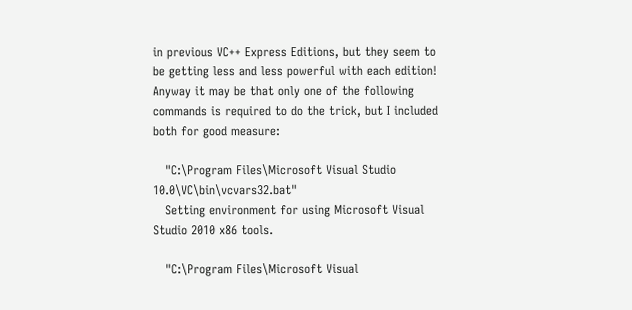in previous VC++ Express Editions, but they seem to be getting less and less powerful with each edition! Anyway it may be that only one of the following commands is required to do the trick, but I included both for good measure:

   "C:\Program Files\Microsoft Visual Studio 10.0\VC\bin\vcvars32.bat"
   Setting environment for using Microsoft Visual Studio 2010 x86 tools.

   "C:\Program Files\Microsoft Visual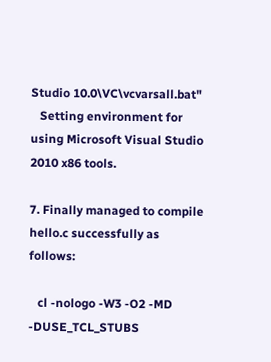Studio 10.0\VC\vcvarsall.bat"
   Setting environment for using Microsoft Visual Studio 2010 x86 tools.

7. Finally managed to compile hello.c successfully as follows:

   cl -nologo -W3 -O2 -MD -DUSE_TCL_STUBS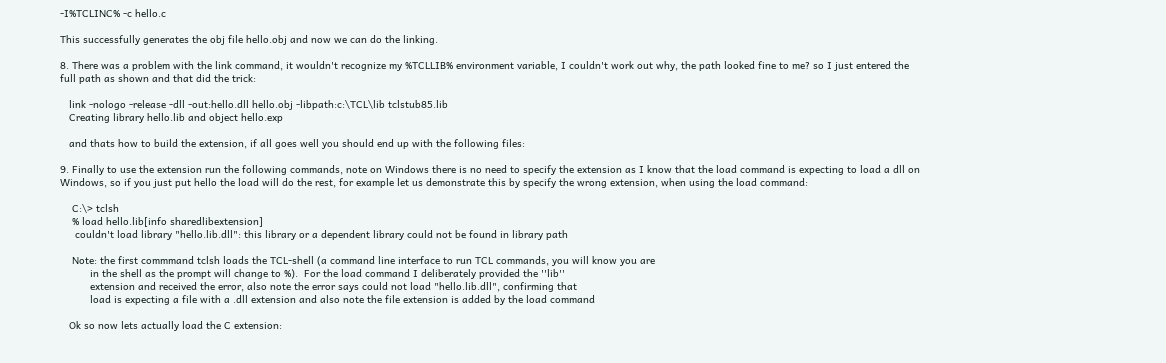-I%TCLINC% -c hello.c

This successfully generates the obj file hello.obj and now we can do the linking.

8. There was a problem with the link command, it wouldn't recognize my %TCLLIB% environment variable, I couldn't work out why, the path looked fine to me? so I just entered the full path as shown and that did the trick:

   link -nologo -release -dll -out:hello.dll hello.obj -libpath:c:\TCL\lib tclstub85.lib
   Creating library hello.lib and object hello.exp

   and thats how to build the extension, if all goes well you should end up with the following files:

9. Finally to use the extension run the following commands, note on Windows there is no need to specify the extension as I know that the load command is expecting to load a dll on Windows, so if you just put hello the load will do the rest, for example let us demonstrate this by specify the wrong extension, when using the load command:

    C:\> tclsh
    % load hello.lib[info sharedlibextension]
     couldn't load library "hello.lib.dll": this library or a dependent library could not be found in library path

    Note: the first commmand tclsh loads the TCL-shell (a command line interface to run TCL commands, you will know you are
          in the shell as the prompt will change to %).  For the load command I deliberately provided the ''lib''
          extension and received the error, also note the error says could not load "hello.lib.dll", confirming that
          load is expecting a file with a .dll extension and also note the file extension is added by the load command

   Ok so now lets actually load the C extension: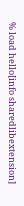% load hello[info sharedlibextension]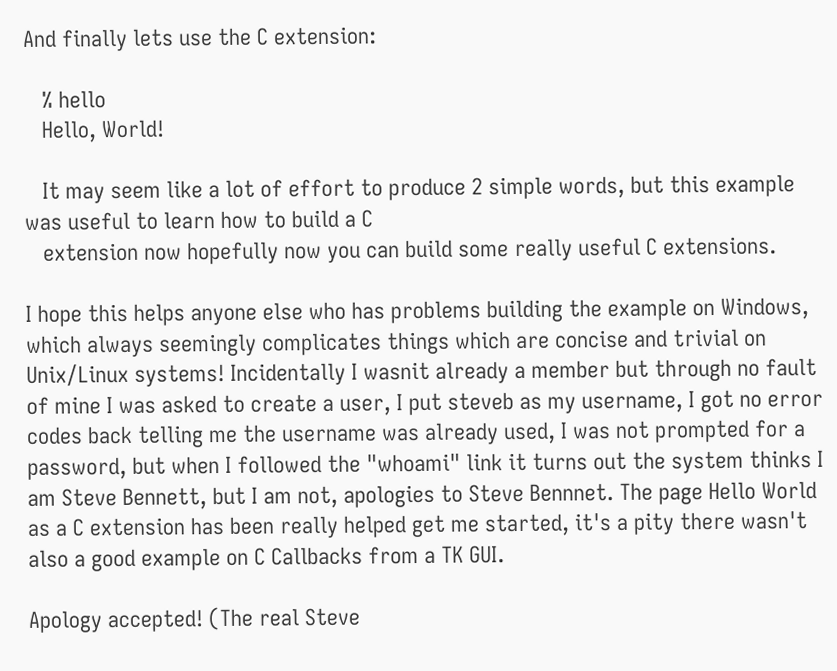And finally lets use the C extension:

   % hello
   Hello, World!

   It may seem like a lot of effort to produce 2 simple words, but this example was useful to learn how to build a C
   extension now hopefully now you can build some really useful C extensions.

I hope this helps anyone else who has problems building the example on Windows, which always seemingly complicates things which are concise and trivial on Unix/Linux systems! Incidentally I wasnit already a member but through no fault of mine I was asked to create a user, I put steveb as my username, I got no error codes back telling me the username was already used, I was not prompted for a password, but when I followed the "whoami" link it turns out the system thinks I am Steve Bennett, but I am not, apologies to Steve Bennnet. The page Hello World as a C extension has been really helped get me started, it's a pity there wasn't also a good example on C Callbacks from a TK GUI.

Apology accepted! (The real Steve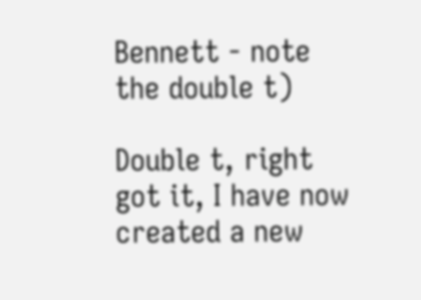Bennett - note the double t)

Double t, right got it, I have now created a new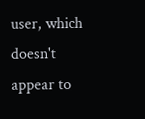user, which doesn't appear to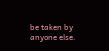be taken by anyone else.